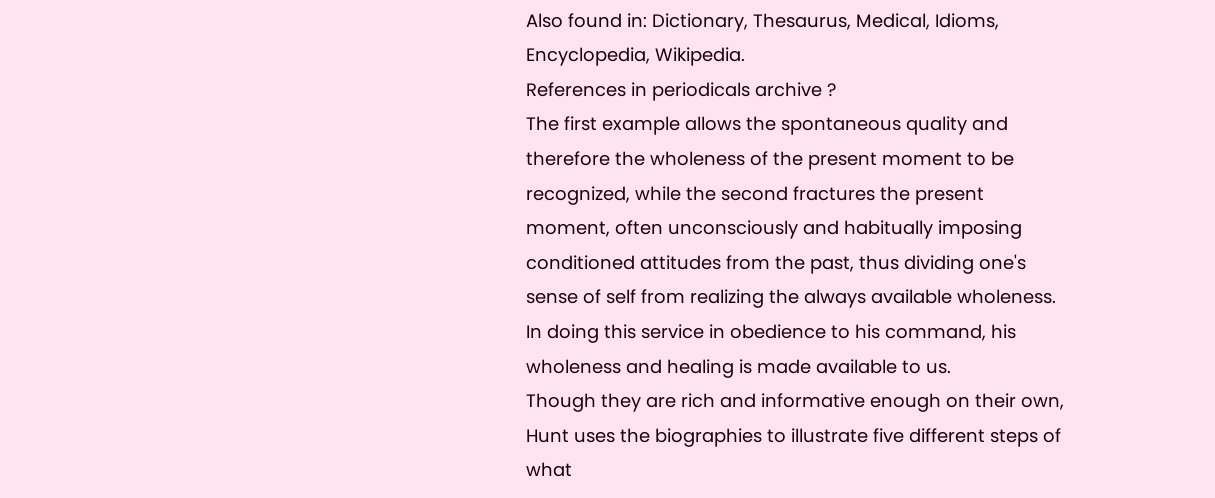Also found in: Dictionary, Thesaurus, Medical, Idioms, Encyclopedia, Wikipedia.
References in periodicals archive ?
The first example allows the spontaneous quality and therefore the wholeness of the present moment to be recognized, while the second fractures the present moment, often unconsciously and habitually imposing conditioned attitudes from the past, thus dividing one's sense of self from realizing the always available wholeness.
In doing this service in obedience to his command, his wholeness and healing is made available to us.
Though they are rich and informative enough on their own, Hunt uses the biographies to illustrate five different steps of what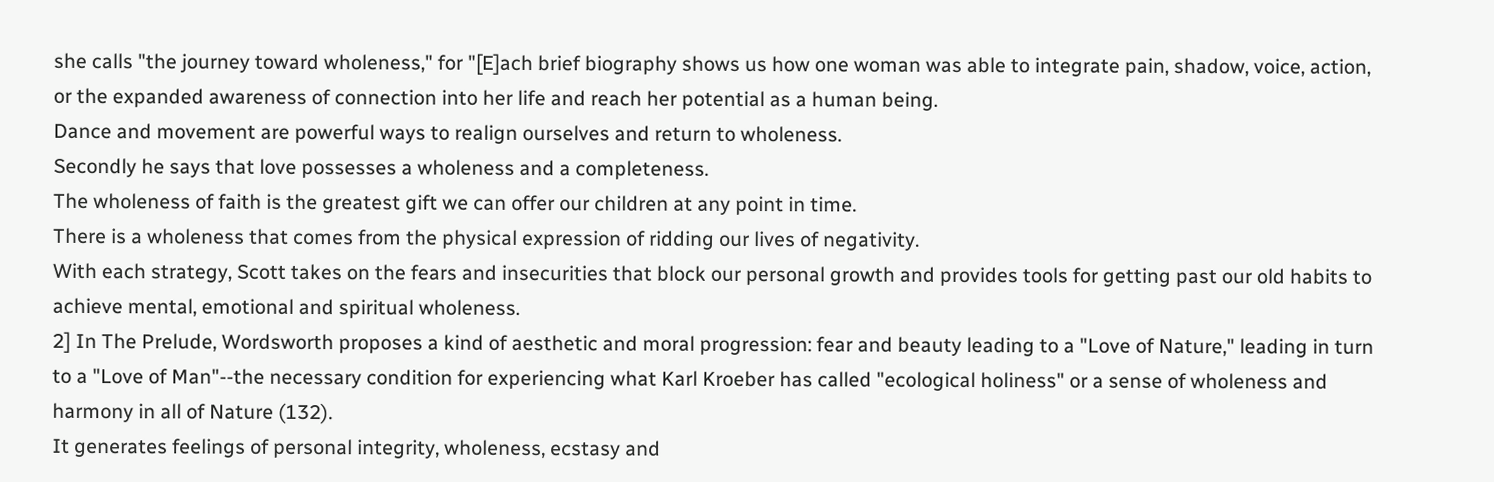she calls "the journey toward wholeness," for "[E]ach brief biography shows us how one woman was able to integrate pain, shadow, voice, action, or the expanded awareness of connection into her life and reach her potential as a human being.
Dance and movement are powerful ways to realign ourselves and return to wholeness.
Secondly he says that love possesses a wholeness and a completeness.
The wholeness of faith is the greatest gift we can offer our children at any point in time.
There is a wholeness that comes from the physical expression of ridding our lives of negativity.
With each strategy, Scott takes on the fears and insecurities that block our personal growth and provides tools for getting past our old habits to achieve mental, emotional and spiritual wholeness.
2] In The Prelude, Wordsworth proposes a kind of aesthetic and moral progression: fear and beauty leading to a "Love of Nature," leading in turn to a "Love of Man"--the necessary condition for experiencing what Karl Kroeber has called "ecological holiness" or a sense of wholeness and harmony in all of Nature (132).
It generates feelings of personal integrity, wholeness, ecstasy and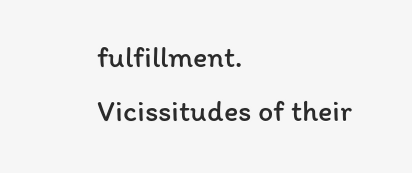fulfillment.
Vicissitudes of their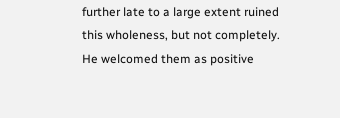further late to a large extent ruined this wholeness, but not completely.
He welcomed them as positive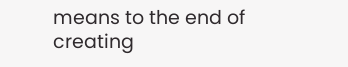means to the end of creating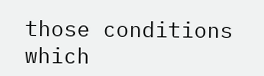those conditions which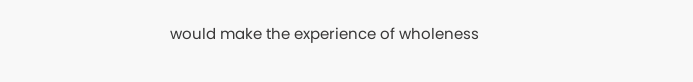would make the experience of wholeness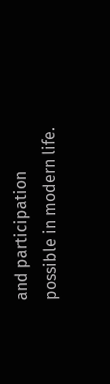and participation possible in modern life.